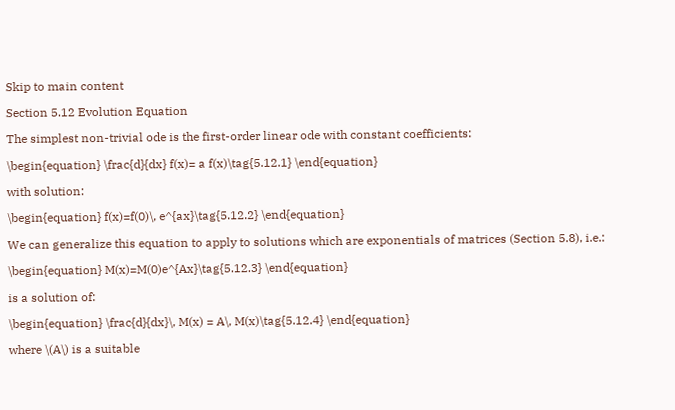Skip to main content

Section 5.12 Evolution Equation

The simplest non-trivial ode is the first-order linear ode with constant coefficients:

\begin{equation} \frac{d}{dx} f(x)= a f(x)\tag{5.12.1} \end{equation}

with solution:

\begin{equation} f(x)=f(0)\, e^{ax}\tag{5.12.2} \end{equation}

We can generalize this equation to apply to solutions which are exponentials of matrices (Section 5.8), i.e.:

\begin{equation} M(x)=M(0)e^{Ax}\tag{5.12.3} \end{equation}

is a solution of:

\begin{equation} \frac{d}{dx}\, M(x) = A\, M(x)\tag{5.12.4} \end{equation}

where \(A\) is a suitable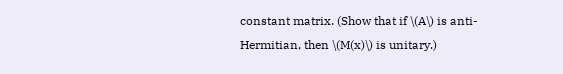constant matrix. (Show that if \(A\) is anti-Hermitian, then \(M(x)\) is unitary.)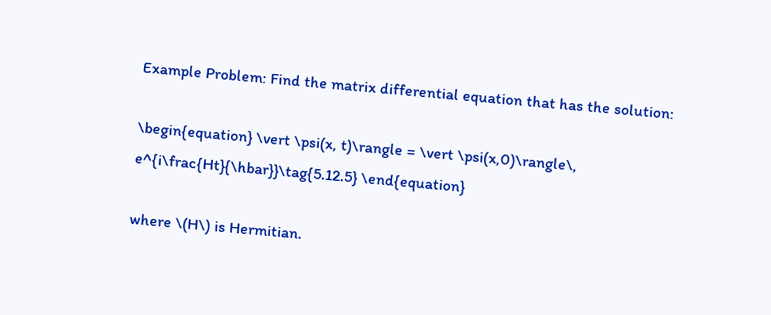Example Problem: Find the matrix differential equation that has the solution:

\begin{equation} \vert \psi(x, t)\rangle = \vert \psi(x,0)\rangle\, e^{i\frac{Ht}{\hbar}}\tag{5.12.5} \end{equation}

where \(H\) is Hermitian.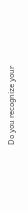Do you recognize your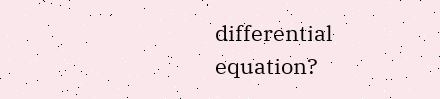differential equation?